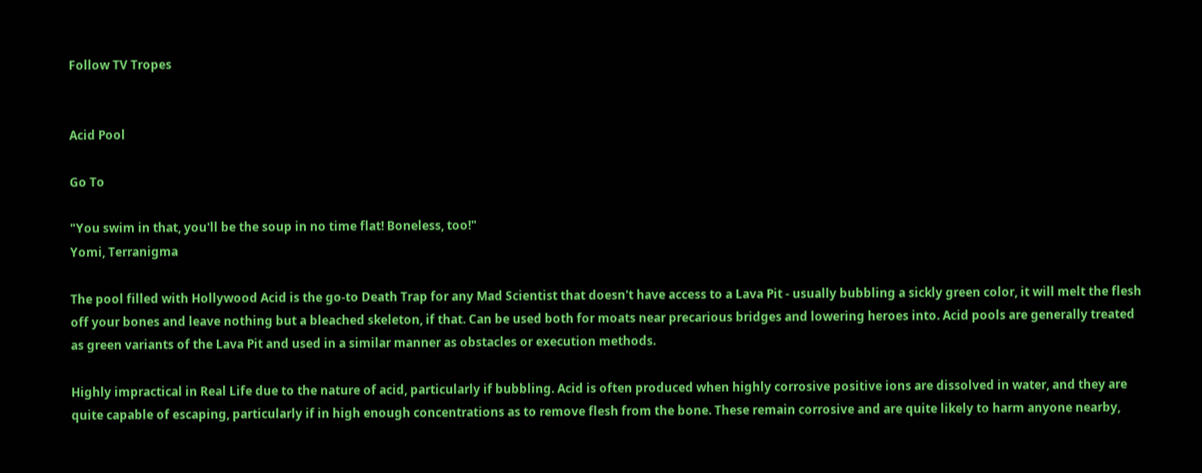Follow TV Tropes


Acid Pool

Go To

"You swim in that, you'll be the soup in no time flat! Boneless, too!"
Yomi, Terranigma

The pool filled with Hollywood Acid is the go-to Death Trap for any Mad Scientist that doesn't have access to a Lava Pit - usually bubbling a sickly green color, it will melt the flesh off your bones and leave nothing but a bleached skeleton, if that. Can be used both for moats near precarious bridges and lowering heroes into. Acid pools are generally treated as green variants of the Lava Pit and used in a similar manner as obstacles or execution methods.

Highly impractical in Real Life due to the nature of acid, particularly if bubbling. Acid is often produced when highly corrosive positive ions are dissolved in water, and they are quite capable of escaping, particularly if in high enough concentrations as to remove flesh from the bone. These remain corrosive and are quite likely to harm anyone nearby,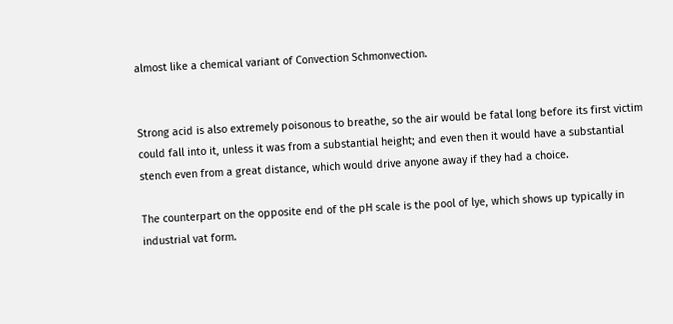almost like a chemical variant of Convection Schmonvection.


Strong acid is also extremely poisonous to breathe, so the air would be fatal long before its first victim could fall into it, unless it was from a substantial height; and even then it would have a substantial stench even from a great distance, which would drive anyone away if they had a choice.

The counterpart on the opposite end of the pH scale is the pool of lye, which shows up typically in industrial vat form.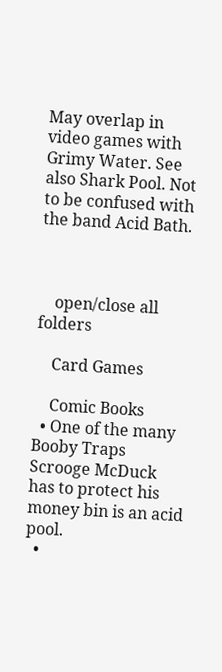May overlap in video games with Grimy Water. See also Shark Pool. Not to be confused with the band Acid Bath.



    open/close all folders

    Card Games

    Comic Books
  • One of the many Booby Traps Scrooge McDuck has to protect his money bin is an acid pool.
  •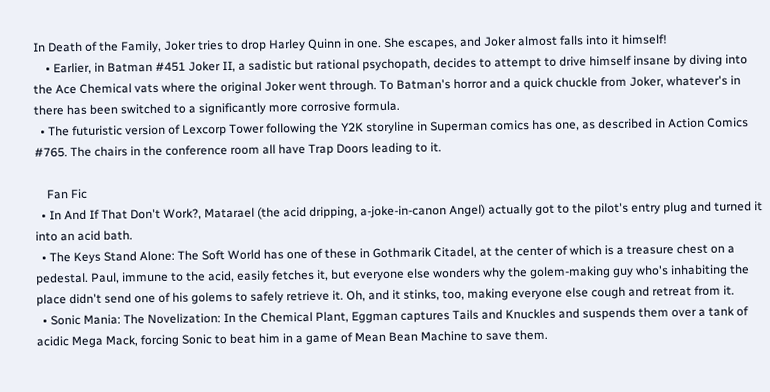In Death of the Family, Joker tries to drop Harley Quinn in one. She escapes, and Joker almost falls into it himself!
    • Earlier, in Batman #451 Joker II, a sadistic but rational psychopath, decides to attempt to drive himself insane by diving into the Ace Chemical vats where the original Joker went through. To Batman's horror and a quick chuckle from Joker, whatever's in there has been switched to a significantly more corrosive formula.
  • The futuristic version of Lexcorp Tower following the Y2K storyline in Superman comics has one, as described in Action Comics #765. The chairs in the conference room all have Trap Doors leading to it.

    Fan Fic
  • In And If That Don't Work?, Matarael (the acid dripping, a-joke-in-canon Angel) actually got to the pilot's entry plug and turned it into an acid bath.
  • The Keys Stand Alone: The Soft World has one of these in Gothmarik Citadel, at the center of which is a treasure chest on a pedestal. Paul, immune to the acid, easily fetches it, but everyone else wonders why the golem-making guy who's inhabiting the place didn't send one of his golems to safely retrieve it. Oh, and it stinks, too, making everyone else cough and retreat from it.
  • Sonic Mania: The Novelization: In the Chemical Plant, Eggman captures Tails and Knuckles and suspends them over a tank of acidic Mega Mack, forcing Sonic to beat him in a game of Mean Bean Machine to save them.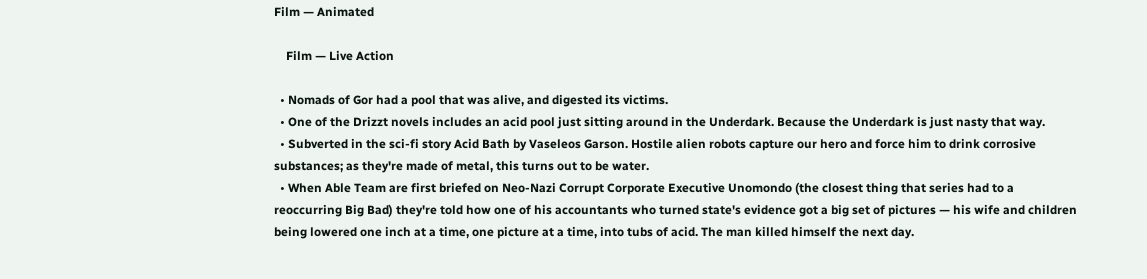Film — Animated

    Film — Live Action

  • Nomads of Gor had a pool that was alive, and digested its victims.
  • One of the Drizzt novels includes an acid pool just sitting around in the Underdark. Because the Underdark is just nasty that way.
  • Subverted in the sci-fi story Acid Bath by Vaseleos Garson. Hostile alien robots capture our hero and force him to drink corrosive substances; as they're made of metal, this turns out to be water.
  • When Able Team are first briefed on Neo-Nazi Corrupt Corporate Executive Unomondo (the closest thing that series had to a reoccurring Big Bad) they're told how one of his accountants who turned state's evidence got a big set of pictures — his wife and children being lowered one inch at a time, one picture at a time, into tubs of acid. The man killed himself the next day.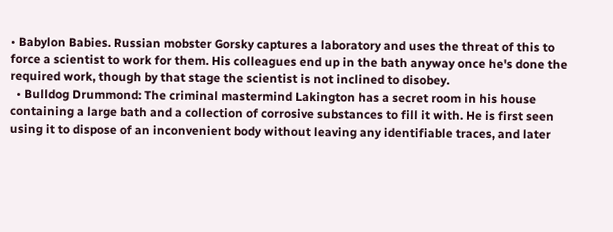• Babylon Babies. Russian mobster Gorsky captures a laboratory and uses the threat of this to force a scientist to work for them. His colleagues end up in the bath anyway once he's done the required work, though by that stage the scientist is not inclined to disobey.
  • Bulldog Drummond: The criminal mastermind Lakington has a secret room in his house containing a large bath and a collection of corrosive substances to fill it with. He is first seen using it to dispose of an inconvenient body without leaving any identifiable traces, and later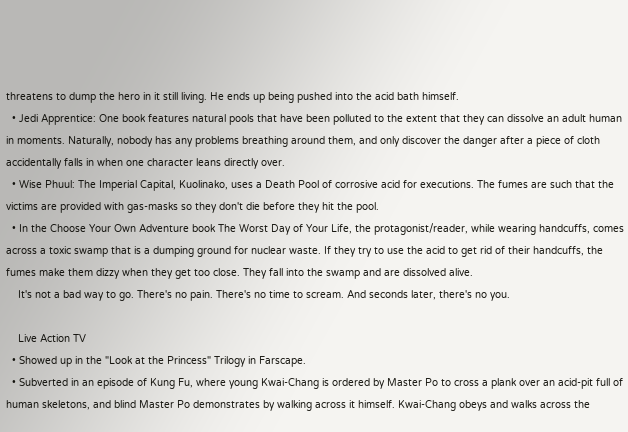threatens to dump the hero in it still living. He ends up being pushed into the acid bath himself.
  • Jedi Apprentice: One book features natural pools that have been polluted to the extent that they can dissolve an adult human in moments. Naturally, nobody has any problems breathing around them, and only discover the danger after a piece of cloth accidentally falls in when one character leans directly over.
  • Wise Phuul: The Imperial Capital, Kuolinako, uses a Death Pool of corrosive acid for executions. The fumes are such that the victims are provided with gas-masks so they don't die before they hit the pool.
  • In the Choose Your Own Adventure book The Worst Day of Your Life, the protagonist/reader, while wearing handcuffs, comes across a toxic swamp that is a dumping ground for nuclear waste. If they try to use the acid to get rid of their handcuffs, the fumes make them dizzy when they get too close. They fall into the swamp and are dissolved alive.
    It's not a bad way to go. There's no pain. There's no time to scream. And seconds later, there's no you.

    Live Action TV
  • Showed up in the "Look at the Princess" Trilogy in Farscape.
  • Subverted in an episode of Kung Fu, where young Kwai-Chang is ordered by Master Po to cross a plank over an acid-pit full of human skeletons, and blind Master Po demonstrates by walking across it himself. Kwai-Chang obeys and walks across the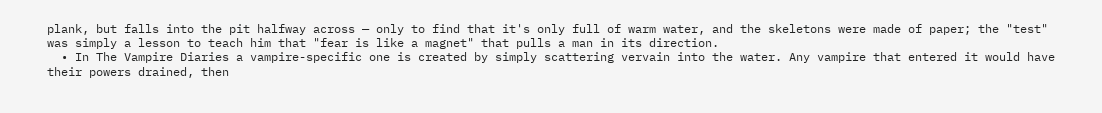plank, but falls into the pit halfway across — only to find that it's only full of warm water, and the skeletons were made of paper; the "test" was simply a lesson to teach him that "fear is like a magnet" that pulls a man in its direction.
  • In The Vampire Diaries a vampire-specific one is created by simply scattering vervain into the water. Any vampire that entered it would have their powers drained, then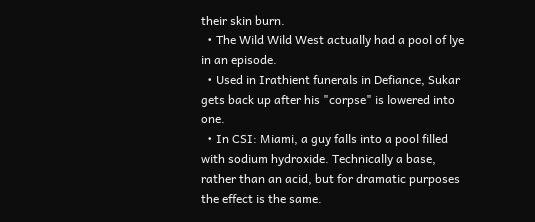their skin burn.
  • The Wild Wild West actually had a pool of lye in an episode.
  • Used in Irathient funerals in Defiance, Sukar gets back up after his "corpse" is lowered into one.
  • In CSI: Miami, a guy falls into a pool filled with sodium hydroxide. Technically a base, rather than an acid, but for dramatic purposes the effect is the same.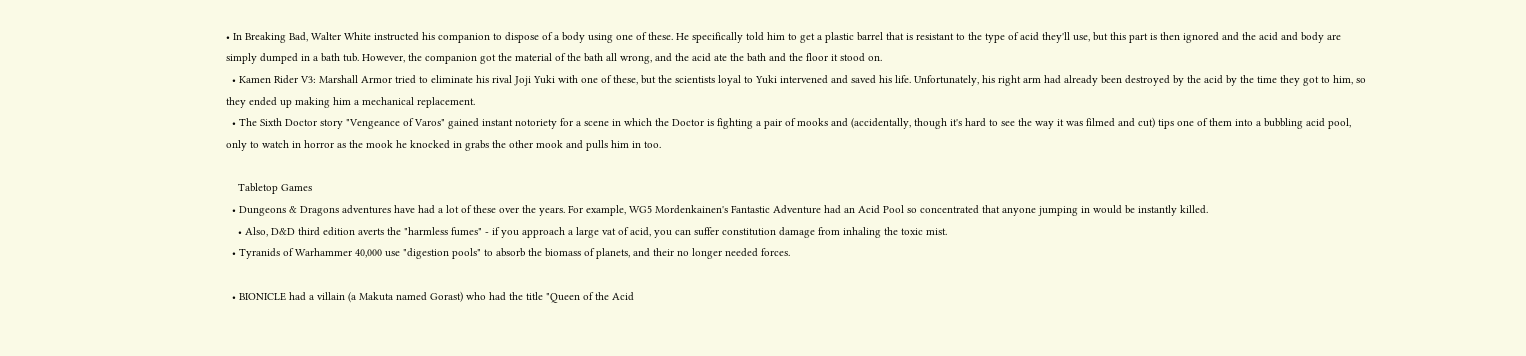• In Breaking Bad, Walter White instructed his companion to dispose of a body using one of these. He specifically told him to get a plastic barrel that is resistant to the type of acid they'll use, but this part is then ignored and the acid and body are simply dumped in a bath tub. However, the companion got the material of the bath all wrong, and the acid ate the bath and the floor it stood on.
  • Kamen Rider V3: Marshall Armor tried to eliminate his rival Joji Yuki with one of these, but the scientists loyal to Yuki intervened and saved his life. Unfortunately, his right arm had already been destroyed by the acid by the time they got to him, so they ended up making him a mechanical replacement.
  • The Sixth Doctor story "Vengeance of Varos" gained instant notoriety for a scene in which the Doctor is fighting a pair of mooks and (accidentally, though it's hard to see the way it was filmed and cut) tips one of them into a bubbling acid pool, only to watch in horror as the mook he knocked in grabs the other mook and pulls him in too.

    Tabletop Games
  • Dungeons & Dragons adventures have had a lot of these over the years. For example, WG5 Mordenkainen's Fantastic Adventure had an Acid Pool so concentrated that anyone jumping in would be instantly killed.
    • Also, D&D third edition averts the "harmless fumes" - if you approach a large vat of acid, you can suffer constitution damage from inhaling the toxic mist.
  • Tyranids of Warhammer 40,000 use "digestion pools" to absorb the biomass of planets, and their no longer needed forces.

  • BIONICLE had a villain (a Makuta named Gorast) who had the title "Queen of the Acid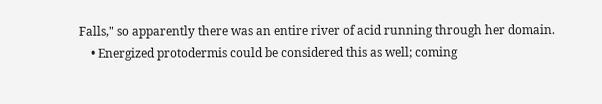Falls," so apparently there was an entire river of acid running through her domain.
    • Energized protodermis could be considered this as well; coming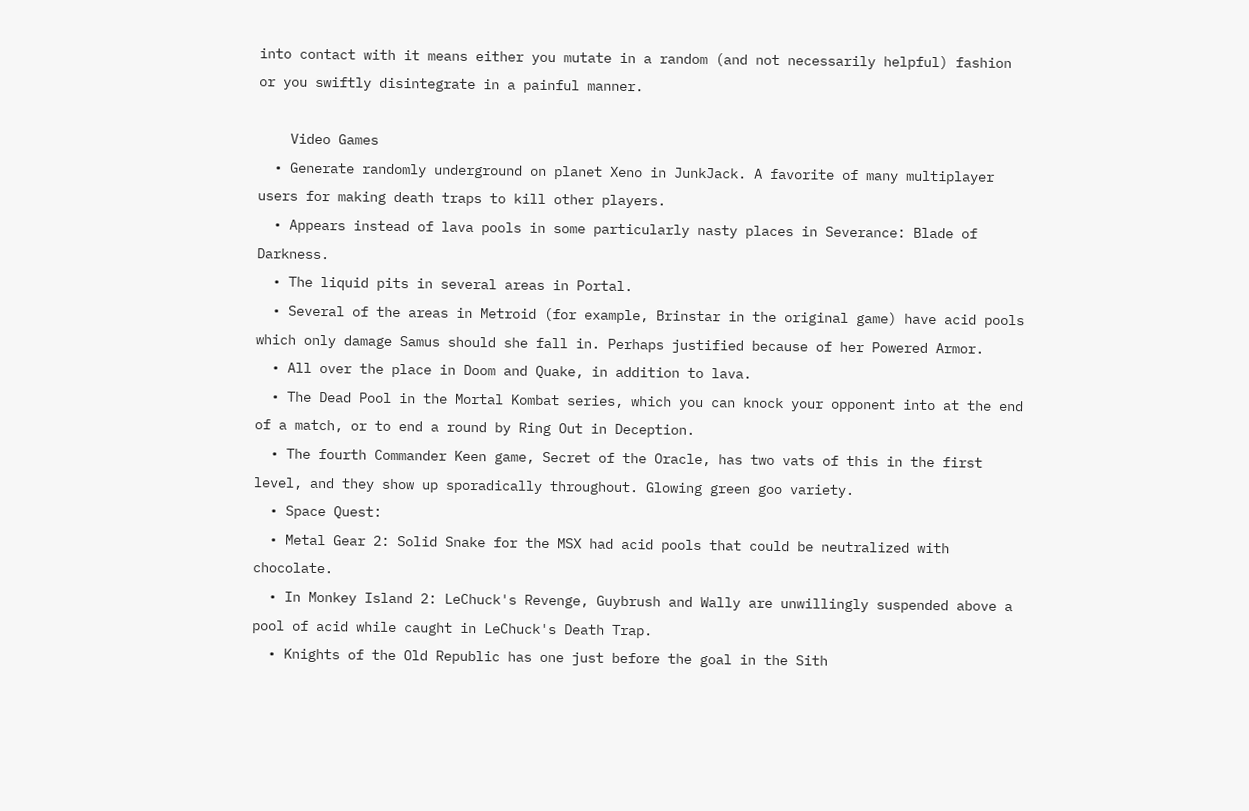into contact with it means either you mutate in a random (and not necessarily helpful) fashion or you swiftly disintegrate in a painful manner.

    Video Games
  • Generate randomly underground on planet Xeno in JunkJack. A favorite of many multiplayer users for making death traps to kill other players.
  • Appears instead of lava pools in some particularly nasty places in Severance: Blade of Darkness.
  • The liquid pits in several areas in Portal.
  • Several of the areas in Metroid (for example, Brinstar in the original game) have acid pools which only damage Samus should she fall in. Perhaps justified because of her Powered Armor.
  • All over the place in Doom and Quake, in addition to lava.
  • The Dead Pool in the Mortal Kombat series, which you can knock your opponent into at the end of a match, or to end a round by Ring Out in Deception.
  • The fourth Commander Keen game, Secret of the Oracle, has two vats of this in the first level, and they show up sporadically throughout. Glowing green goo variety.
  • Space Quest:
  • Metal Gear 2: Solid Snake for the MSX had acid pools that could be neutralized with chocolate.
  • In Monkey Island 2: LeChuck's Revenge, Guybrush and Wally are unwillingly suspended above a pool of acid while caught in LeChuck's Death Trap.
  • Knights of the Old Republic has one just before the goal in the Sith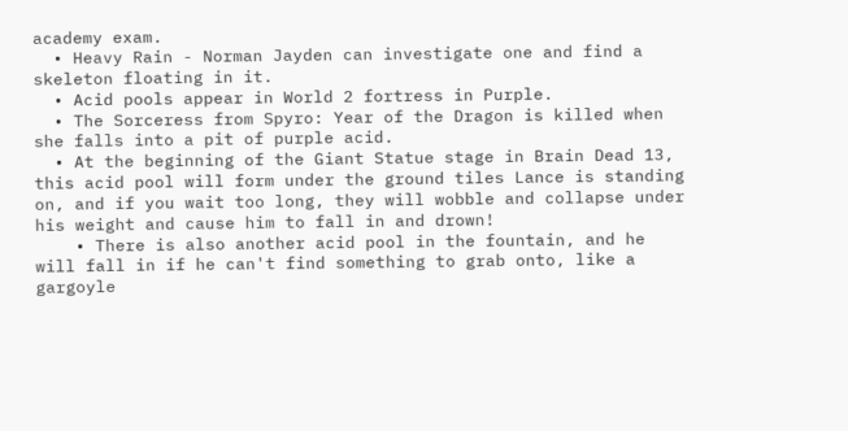academy exam.
  • Heavy Rain - Norman Jayden can investigate one and find a skeleton floating in it.
  • Acid pools appear in World 2 fortress in Purple.
  • The Sorceress from Spyro: Year of the Dragon is killed when she falls into a pit of purple acid.
  • At the beginning of the Giant Statue stage in Brain Dead 13, this acid pool will form under the ground tiles Lance is standing on, and if you wait too long, they will wobble and collapse under his weight and cause him to fall in and drown!
    • There is also another acid pool in the fountain, and he will fall in if he can't find something to grab onto, like a gargoyle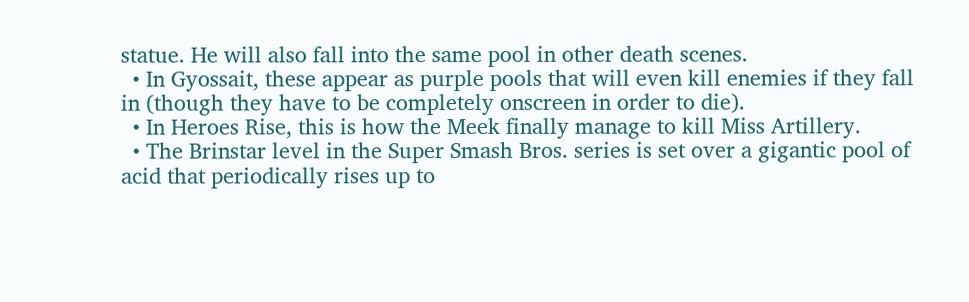statue. He will also fall into the same pool in other death scenes.
  • In Gyossait, these appear as purple pools that will even kill enemies if they fall in (though they have to be completely onscreen in order to die).
  • In Heroes Rise, this is how the Meek finally manage to kill Miss Artillery.
  • The Brinstar level in the Super Smash Bros. series is set over a gigantic pool of acid that periodically rises up to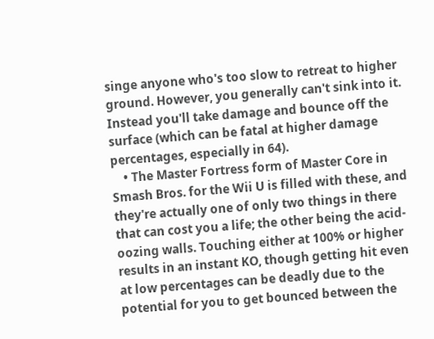singe anyone who's too slow to retreat to higher ground. However, you generally can't sink into it. Instead you'll take damage and bounce off the surface (which can be fatal at higher damage percentages, especially in 64).
    • The Master Fortress form of Master Core in Smash Bros. for the Wii U is filled with these, and they're actually one of only two things in there that can cost you a life; the other being the acid-oozing walls. Touching either at 100% or higher results in an instant KO, though getting hit even at low percentages can be deadly due to the potential for you to get bounced between the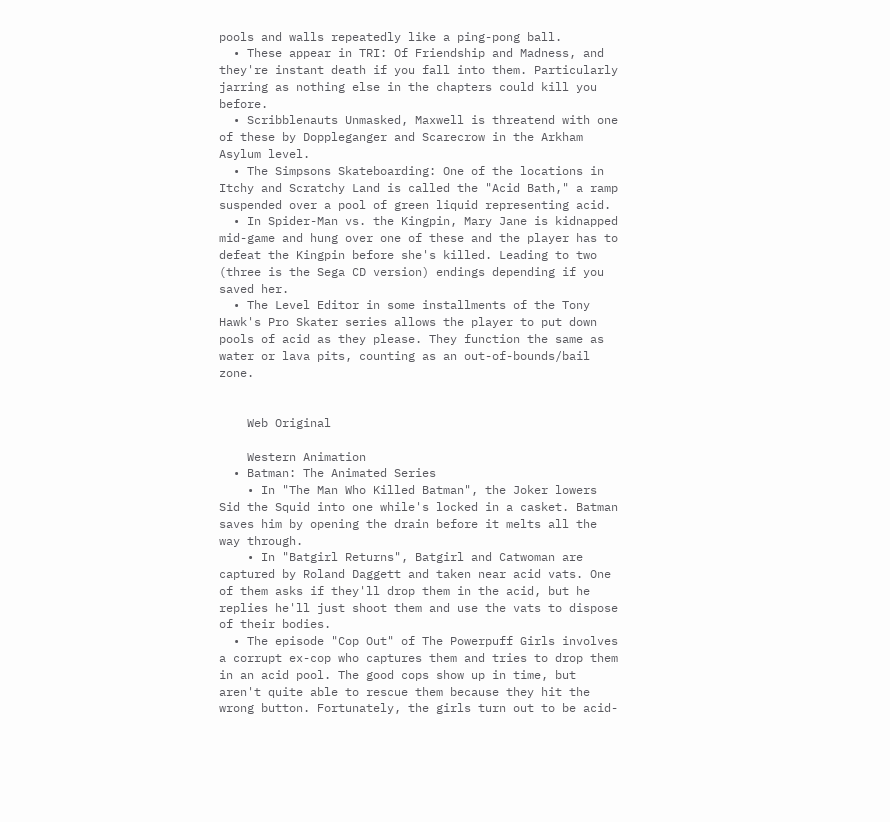pools and walls repeatedly like a ping-pong ball.
  • These appear in TRI: Of Friendship and Madness, and they're instant death if you fall into them. Particularly jarring as nothing else in the chapters could kill you before.
  • Scribblenauts Unmasked, Maxwell is threatend with one of these by Doppleganger and Scarecrow in the Arkham Asylum level.
  • The Simpsons Skateboarding: One of the locations in Itchy and Scratchy Land is called the "Acid Bath," a ramp suspended over a pool of green liquid representing acid.
  • In Spider-Man vs. the Kingpin, Mary Jane is kidnapped mid-game and hung over one of these and the player has to defeat the Kingpin before she's killed. Leading to two (three is the Sega CD version) endings depending if you saved her.
  • The Level Editor in some installments of the Tony Hawk's Pro Skater series allows the player to put down pools of acid as they please. They function the same as water or lava pits, counting as an out-of-bounds/bail zone.


    Web Original

    Western Animation
  • Batman: The Animated Series
    • In "The Man Who Killed Batman", the Joker lowers Sid the Squid into one while's locked in a casket. Batman saves him by opening the drain before it melts all the way through.
    • In "Batgirl Returns", Batgirl and Catwoman are captured by Roland Daggett and taken near acid vats. One of them asks if they'll drop them in the acid, but he replies he'll just shoot them and use the vats to dispose of their bodies.
  • The episode "Cop Out" of The Powerpuff Girls involves a corrupt ex-cop who captures them and tries to drop them in an acid pool. The good cops show up in time, but aren't quite able to rescue them because they hit the wrong button. Fortunately, the girls turn out to be acid-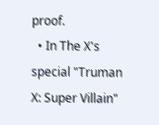proof.
  • In The X's special "Truman X: Super Villain"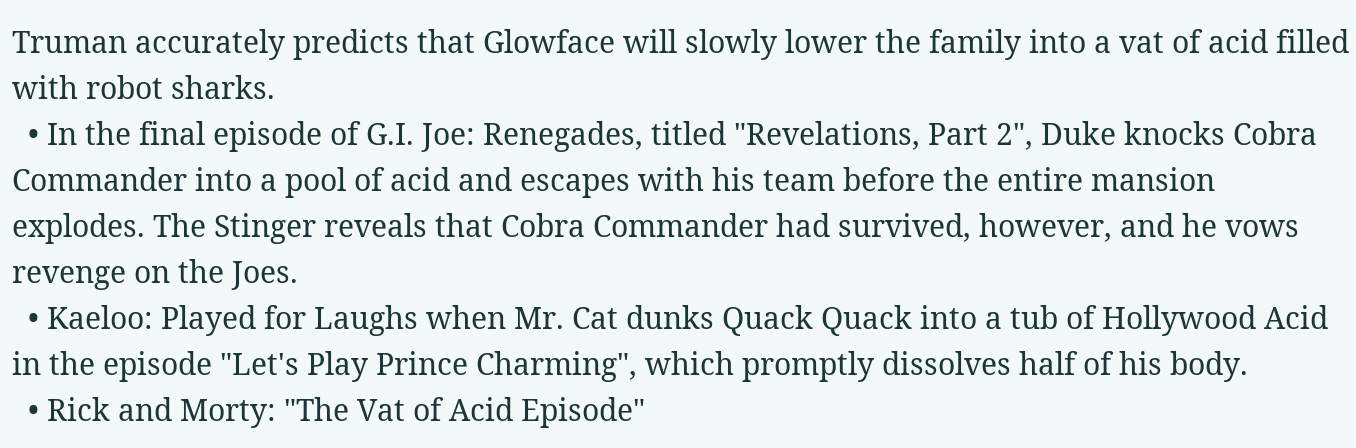Truman accurately predicts that Glowface will slowly lower the family into a vat of acid filled with robot sharks.
  • In the final episode of G.I. Joe: Renegades, titled "Revelations, Part 2", Duke knocks Cobra Commander into a pool of acid and escapes with his team before the entire mansion explodes. The Stinger reveals that Cobra Commander had survived, however, and he vows revenge on the Joes.
  • Kaeloo: Played for Laughs when Mr. Cat dunks Quack Quack into a tub of Hollywood Acid in the episode "Let's Play Prince Charming", which promptly dissolves half of his body.
  • Rick and Morty: "The Vat of Acid Episode"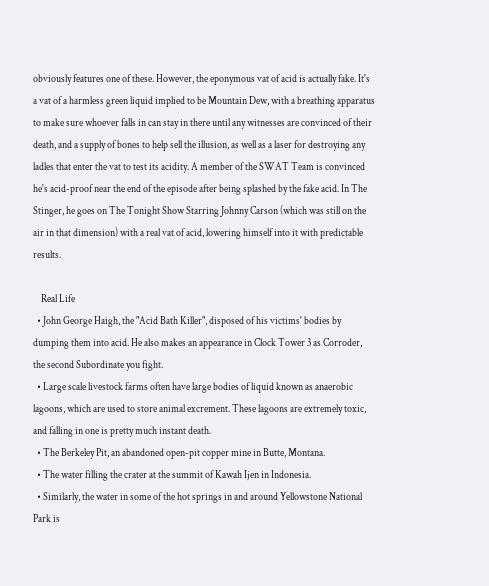obviously features one of these. However, the eponymous vat of acid is actually fake. It's a vat of a harmless green liquid implied to be Mountain Dew, with a breathing apparatus to make sure whoever falls in can stay in there until any witnesses are convinced of their death, and a supply of bones to help sell the illusion, as well as a laser for destroying any ladles that enter the vat to test its acidity. A member of the SWAT Team is convinced he's acid-proof near the end of the episode after being splashed by the fake acid. In The Stinger, he goes on The Tonight Show Starring Johnny Carson (which was still on the air in that dimension) with a real vat of acid, lowering himself into it with predictable results.

    Real Life
  • John George Haigh, the "Acid Bath Killer", disposed of his victims' bodies by dumping them into acid. He also makes an appearance in Clock Tower 3 as Corroder, the second Subordinate you fight.
  • Large scale livestock farms often have large bodies of liquid known as anaerobic lagoons, which are used to store animal excrement. These lagoons are extremely toxic, and falling in one is pretty much instant death.
  • The Berkeley Pit, an abandoned open-pit copper mine in Butte, Montana.
  • The water filling the crater at the summit of Kawah Ijen in Indonesia.
  • Similarly, the water in some of the hot springs in and around Yellowstone National Park is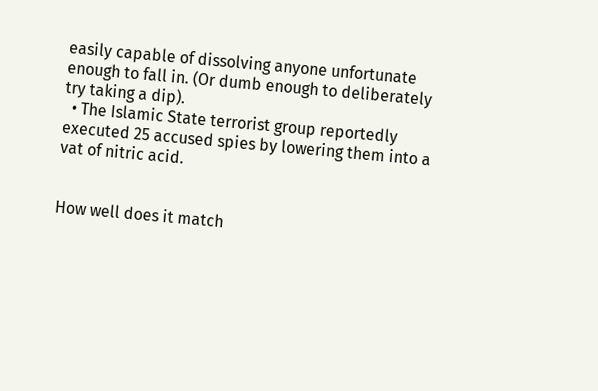easily capable of dissolving anyone unfortunate enough to fall in. (Or dumb enough to deliberately try taking a dip).
  • The Islamic State terrorist group reportedly executed 25 accused spies by lowering them into a vat of nitric acid.


How well does it match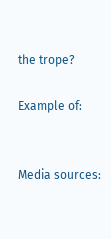the trope?

Example of:


Media sources: